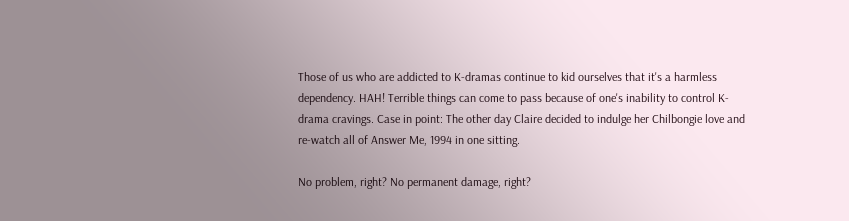Those of us who are addicted to K-dramas continue to kid ourselves that it's a harmless dependency. HAH! Terrible things can come to pass because of one's inability to control K-drama cravings. Case in point: The other day Claire decided to indulge her Chilbongie love and re-watch all of Answer Me, 1994 in one sitting.

No problem, right? No permanent damage, right?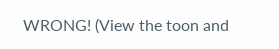WRONG! (View the toon and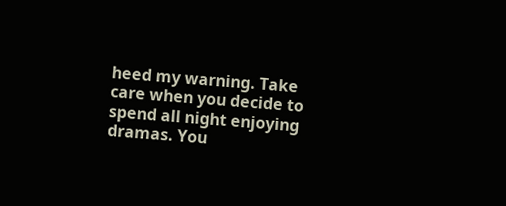heed my warning. Take care when you decide to spend all night enjoying dramas. You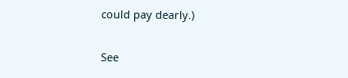could pay dearly.)

See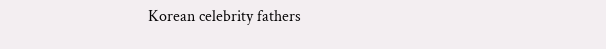Korean celebrity fathers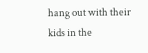hang out with their kids in the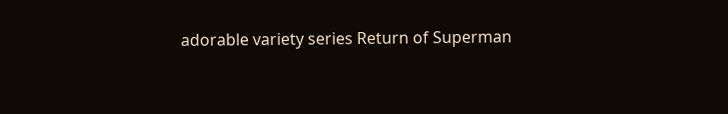adorable variety series Return of Superman